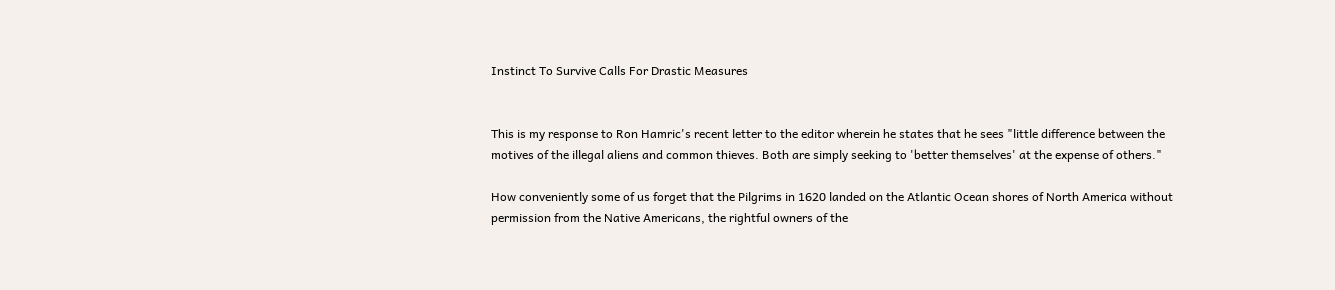Instinct To Survive Calls For Drastic Measures


This is my response to Ron Hamric's recent letter to the editor wherein he states that he sees "little difference between the motives of the illegal aliens and common thieves. Both are simply seeking to 'better themselves' at the expense of others."

How conveniently some of us forget that the Pilgrims in 1620 landed on the Atlantic Ocean shores of North America without permission from the Native Americans, the rightful owners of the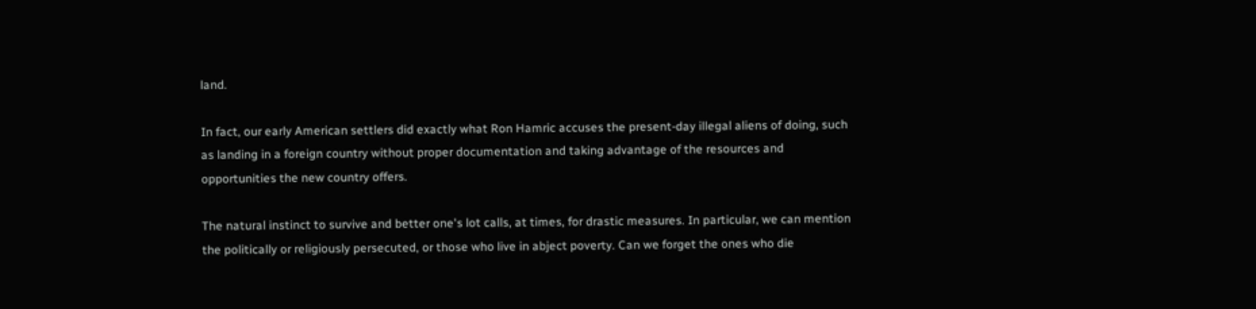land.

In fact, our early American settlers did exactly what Ron Hamric accuses the present-day illegal aliens of doing, such as landing in a foreign country without proper documentation and taking advantage of the resources and opportunities the new country offers.

The natural instinct to survive and better one's lot calls, at times, for drastic measures. In particular, we can mention the politically or religiously persecuted, or those who live in abject poverty. Can we forget the ones who die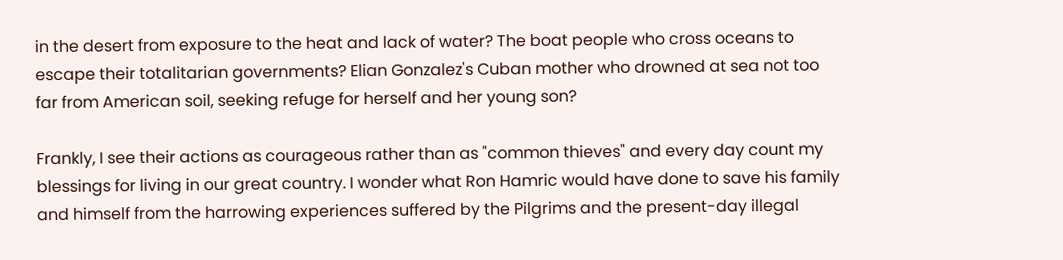in the desert from exposure to the heat and lack of water? The boat people who cross oceans to escape their totalitarian governments? Elian Gonzalez's Cuban mother who drowned at sea not too far from American soil, seeking refuge for herself and her young son?

Frankly, I see their actions as courageous rather than as "common thieves" and every day count my blessings for living in our great country. I wonder what Ron Hamric would have done to save his family and himself from the harrowing experiences suffered by the Pilgrims and the present-day illegal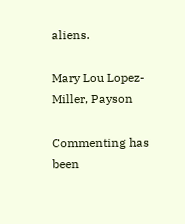aliens.

Mary Lou Lopez-Miller, Payson

Commenting has been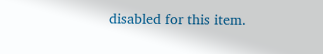disabled for this item.